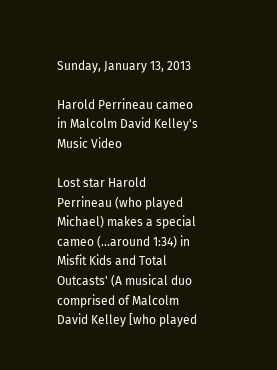Sunday, January 13, 2013

Harold Perrineau cameo in Malcolm David Kelley's Music Video

Lost star Harold Perrineau (who played Michael) makes a special cameo (...around 1:34) in Misfit Kids and Total Outcasts' (A musical duo comprised of Malcolm David Kelley [who played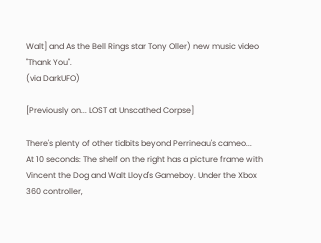Walt] and As the Bell Rings star Tony Oller) new music video "Thank You".
(via DarkUFO)

[Previously on... LOST at Unscathed Corpse]

There's plenty of other tidbits beyond Perrineau's cameo...
At 10 seconds: The shelf on the right has a picture frame with Vincent the Dog and Walt Lloyd's Gameboy. Under the Xbox 360 controller,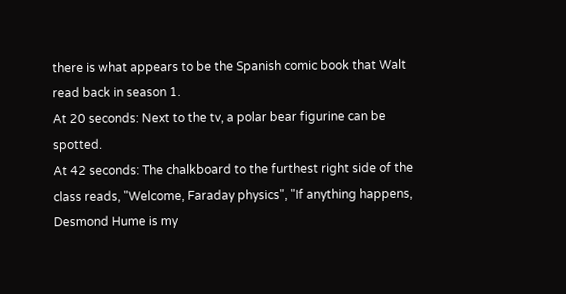there is what appears to be the Spanish comic book that Walt read back in season 1.
At 20 seconds: Next to the tv, a polar bear figurine can be spotted.
At 42 seconds: The chalkboard to the furthest right side of the class reads, "Welcome, Faraday physics", "If anything happens, Desmond Hume is my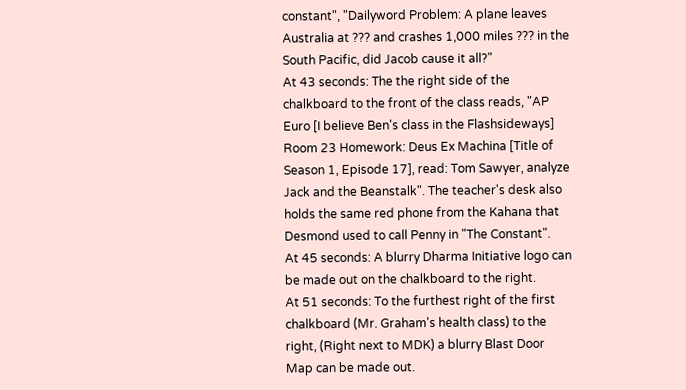constant", "Dailyword Problem: A plane leaves Australia at ??? and crashes 1,000 miles ??? in the South Pacific, did Jacob cause it all?"
At 43 seconds: The the right side of the chalkboard to the front of the class reads, "AP Euro [I believe Ben's class in the Flashsideways] Room 23 Homework: Deus Ex Machina [Title of Season 1, Episode 17], read: Tom Sawyer, analyze Jack and the Beanstalk". The teacher's desk also holds the same red phone from the Kahana that Desmond used to call Penny in "The Constant".
At 45 seconds: A blurry Dharma Initiative logo can be made out on the chalkboard to the right.
At 51 seconds: To the furthest right of the first chalkboard (Mr. Graham's health class) to the right, (Right next to MDK) a blurry Blast Door Map can be made out.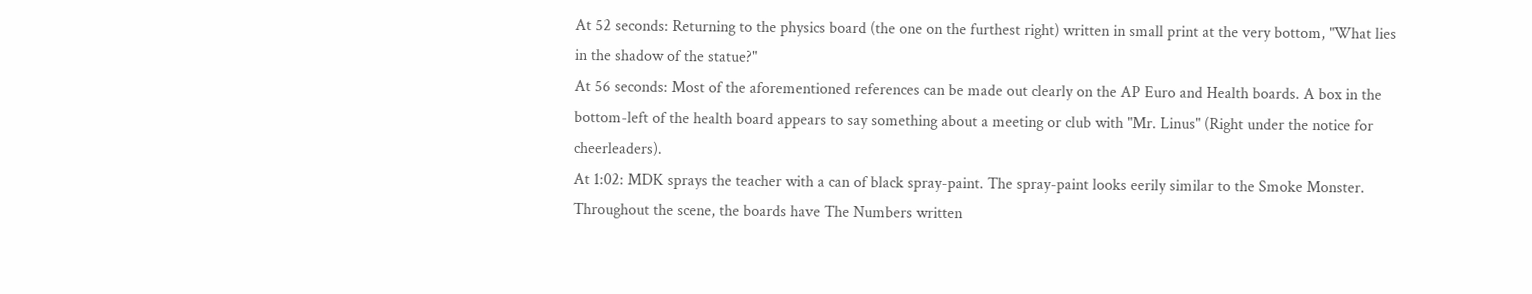At 52 seconds: Returning to the physics board (the one on the furthest right) written in small print at the very bottom, "What lies in the shadow of the statue?"
At 56 seconds: Most of the aforementioned references can be made out clearly on the AP Euro and Health boards. A box in the bottom-left of the health board appears to say something about a meeting or club with "Mr. Linus" (Right under the notice for cheerleaders).
At 1:02: MDK sprays the teacher with a can of black spray-paint. The spray-paint looks eerily similar to the Smoke Monster.
Throughout the scene, the boards have The Numbers written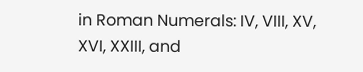in Roman Numerals: IV, VIII, XV, XVI, XXIII, and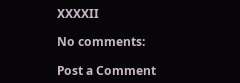XXXXII

No comments:

Post a Comment